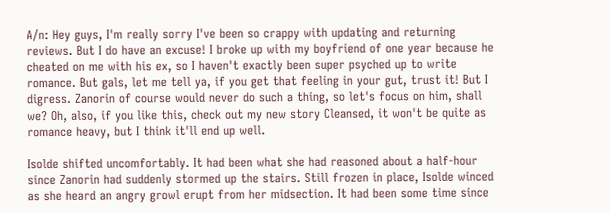A/n: Hey guys, I'm really sorry I've been so crappy with updating and returning reviews. But I do have an excuse! I broke up with my boyfriend of one year because he cheated on me with his ex, so I haven't exactly been super psyched up to write romance. But gals, let me tell ya, if you get that feeling in your gut, trust it! But I digress. Zanorin of course would never do such a thing, so let's focus on him, shall we? Oh, also, if you like this, check out my new story Cleansed, it won't be quite as romance heavy, but I think it'll end up well.

Isolde shifted uncomfortably. It had been what she had reasoned about a half-hour since Zanorin had suddenly stormed up the stairs. Still frozen in place, Isolde winced as she heard an angry growl erupt from her midsection. It had been some time since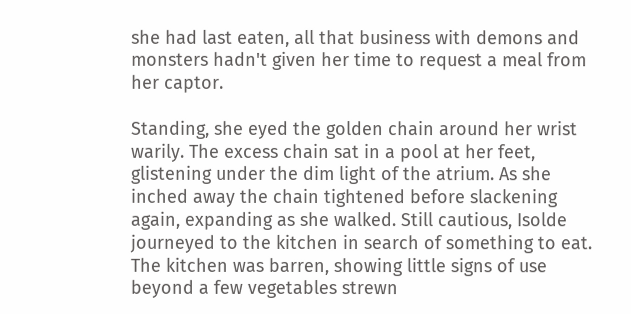she had last eaten, all that business with demons and monsters hadn't given her time to request a meal from her captor.

Standing, she eyed the golden chain around her wrist warily. The excess chain sat in a pool at her feet, glistening under the dim light of the atrium. As she inched away the chain tightened before slackening again, expanding as she walked. Still cautious, Isolde journeyed to the kitchen in search of something to eat. The kitchen was barren, showing little signs of use beyond a few vegetables strewn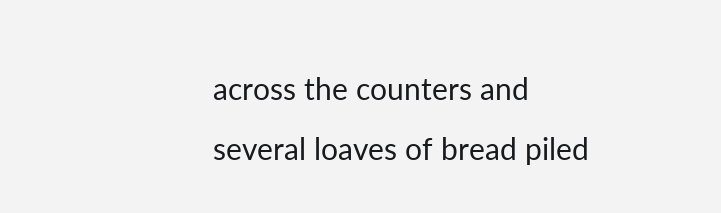across the counters and several loaves of bread piled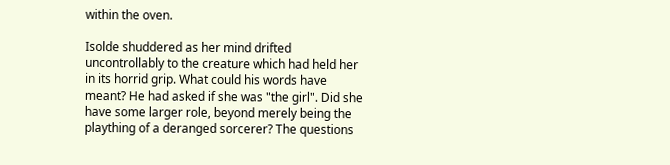within the oven.

Isolde shuddered as her mind drifted uncontrollably to the creature which had held her in its horrid grip. What could his words have meant? He had asked if she was "the girl". Did she have some larger role, beyond merely being the plaything of a deranged sorcerer? The questions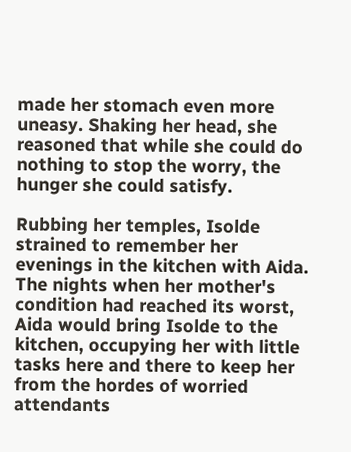made her stomach even more uneasy. Shaking her head, she reasoned that while she could do nothing to stop the worry, the hunger she could satisfy.

Rubbing her temples, Isolde strained to remember her evenings in the kitchen with Aida. The nights when her mother's condition had reached its worst, Aida would bring Isolde to the kitchen, occupying her with little tasks here and there to keep her from the hordes of worried attendants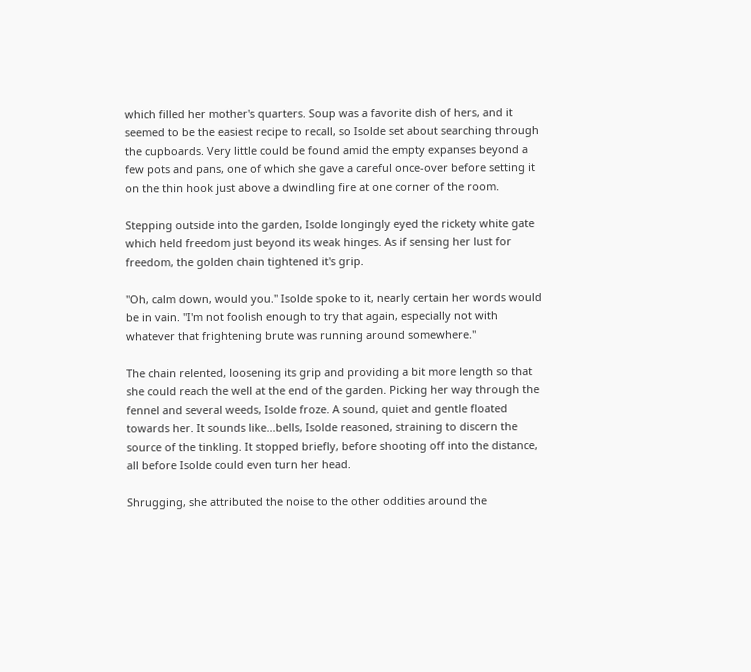which filled her mother's quarters. Soup was a favorite dish of hers, and it seemed to be the easiest recipe to recall, so Isolde set about searching through the cupboards. Very little could be found amid the empty expanses beyond a few pots and pans, one of which she gave a careful once-over before setting it on the thin hook just above a dwindling fire at one corner of the room.

Stepping outside into the garden, Isolde longingly eyed the rickety white gate which held freedom just beyond its weak hinges. As if sensing her lust for freedom, the golden chain tightened it's grip.

"Oh, calm down, would you." Isolde spoke to it, nearly certain her words would be in vain. "I'm not foolish enough to try that again, especially not with whatever that frightening brute was running around somewhere."

The chain relented, loosening its grip and providing a bit more length so that she could reach the well at the end of the garden. Picking her way through the fennel and several weeds, Isolde froze. A sound, quiet and gentle floated towards her. It sounds like...bells, Isolde reasoned, straining to discern the source of the tinkling. It stopped briefly, before shooting off into the distance, all before Isolde could even turn her head.

Shrugging, she attributed the noise to the other oddities around the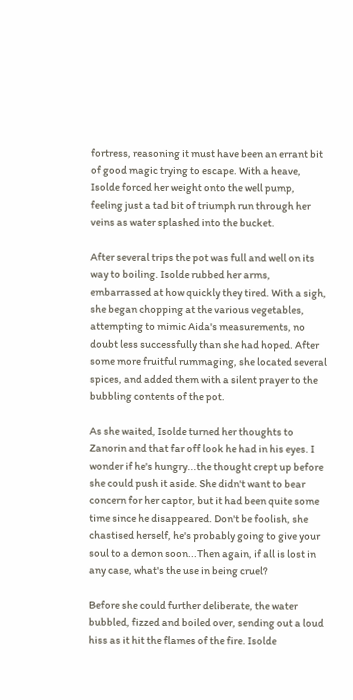fortress, reasoning it must have been an errant bit of good magic trying to escape. With a heave, Isolde forced her weight onto the well pump, feeling just a tad bit of triumph run through her veins as water splashed into the bucket.

After several trips the pot was full and well on its way to boiling. Isolde rubbed her arms, embarrassed at how quickly they tired. With a sigh, she began chopping at the various vegetables, attempting to mimic Aida's measurements, no doubt less successfully than she had hoped. After some more fruitful rummaging, she located several spices, and added them with a silent prayer to the bubbling contents of the pot.

As she waited, Isolde turned her thoughts to Zanorin and that far off look he had in his eyes. I wonder if he's hungry...the thought crept up before she could push it aside. She didn't want to bear concern for her captor, but it had been quite some time since he disappeared. Don't be foolish, she chastised herself, he's probably going to give your soul to a demon soon...Then again, if all is lost in any case, what's the use in being cruel?

Before she could further deliberate, the water bubbled, fizzed and boiled over, sending out a loud hiss as it hit the flames of the fire. Isolde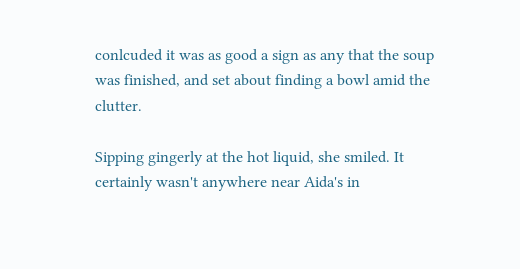conlcuded it was as good a sign as any that the soup was finished, and set about finding a bowl amid the clutter.

Sipping gingerly at the hot liquid, she smiled. It certainly wasn't anywhere near Aida's in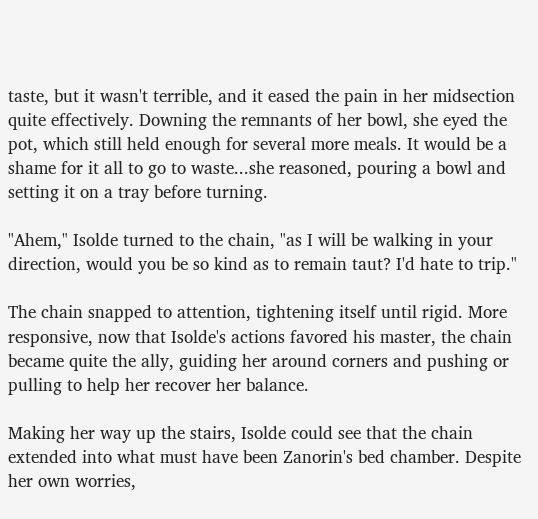taste, but it wasn't terrible, and it eased the pain in her midsection quite effectively. Downing the remnants of her bowl, she eyed the pot, which still held enough for several more meals. It would be a shame for it all to go to waste...she reasoned, pouring a bowl and setting it on a tray before turning.

"Ahem," Isolde turned to the chain, "as I will be walking in your direction, would you be so kind as to remain taut? I'd hate to trip."

The chain snapped to attention, tightening itself until rigid. More responsive, now that Isolde's actions favored his master, the chain became quite the ally, guiding her around corners and pushing or pulling to help her recover her balance.

Making her way up the stairs, Isolde could see that the chain extended into what must have been Zanorin's bed chamber. Despite her own worries,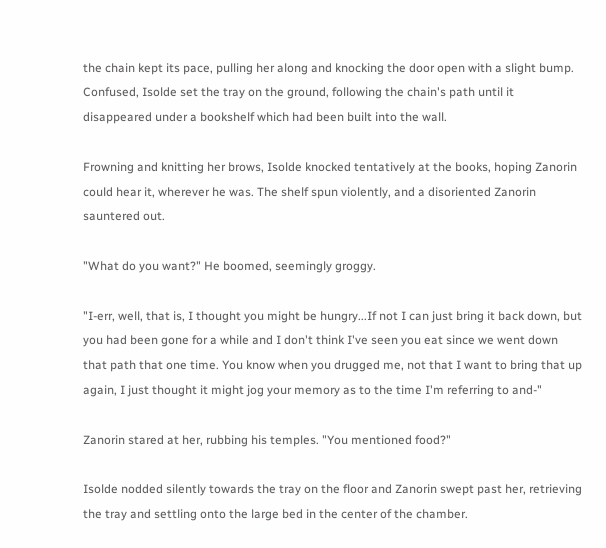the chain kept its pace, pulling her along and knocking the door open with a slight bump. Confused, Isolde set the tray on the ground, following the chain's path until it disappeared under a bookshelf which had been built into the wall.

Frowning and knitting her brows, Isolde knocked tentatively at the books, hoping Zanorin could hear it, wherever he was. The shelf spun violently, and a disoriented Zanorin sauntered out.

"What do you want?" He boomed, seemingly groggy.

"I-err, well, that is, I thought you might be hungry...If not I can just bring it back down, but you had been gone for a while and I don't think I've seen you eat since we went down that path that one time. You know when you drugged me, not that I want to bring that up again, I just thought it might jog your memory as to the time I'm referring to and-"

Zanorin stared at her, rubbing his temples. "You mentioned food?"

Isolde nodded silently towards the tray on the floor and Zanorin swept past her, retrieving the tray and settling onto the large bed in the center of the chamber.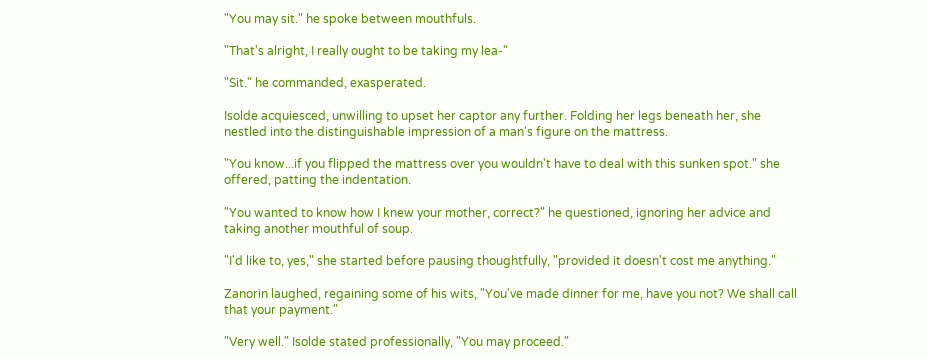"You may sit." he spoke between mouthfuls.

"That's alright, I really ought to be taking my lea-"

"Sit." he commanded, exasperated.

Isolde acquiesced, unwilling to upset her captor any further. Folding her legs beneath her, she nestled into the distinguishable impression of a man's figure on the mattress.

"You know...if you flipped the mattress over you wouldn't have to deal with this sunken spot." she offered, patting the indentation.

"You wanted to know how I knew your mother, correct?" he questioned, ignoring her advice and taking another mouthful of soup.

"I'd like to, yes," she started before pausing thoughtfully, "provided it doesn't cost me anything."

Zanorin laughed, regaining some of his wits, "You've made dinner for me, have you not? We shall call that your payment."

"Very well." Isolde stated professionally, "You may proceed."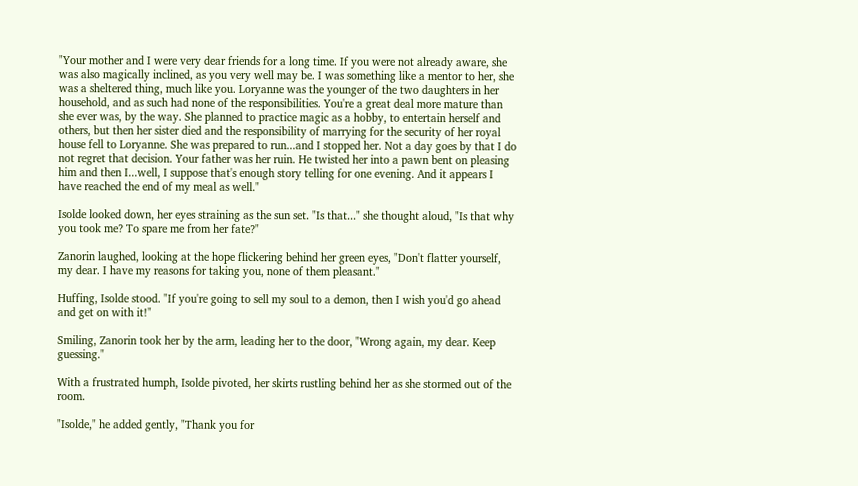"Your mother and I were very dear friends for a long time. If you were not already aware, she was also magically inclined, as you very well may be. I was something like a mentor to her, she was a sheltered thing, much like you. Loryanne was the younger of the two daughters in her household, and as such had none of the responsibilities. You're a great deal more mature than she ever was, by the way. She planned to practice magic as a hobby, to entertain herself and others, but then her sister died and the responsibility of marrying for the security of her royal house fell to Loryanne. She was prepared to run...and I stopped her. Not a day goes by that I do not regret that decision. Your father was her ruin. He twisted her into a pawn bent on pleasing him and then I...well, I suppose that's enough story telling for one evening. And it appears I have reached the end of my meal as well."

Isolde looked down, her eyes straining as the sun set. "Is that..." she thought aloud, "Is that why you took me? To spare me from her fate?"

Zanorin laughed, looking at the hope flickering behind her green eyes, "Don't flatter yourself, my dear. I have my reasons for taking you, none of them pleasant."

Huffing, Isolde stood. "If you're going to sell my soul to a demon, then I wish you'd go ahead and get on with it!"

Smiling, Zanorin took her by the arm, leading her to the door, "Wrong again, my dear. Keep guessing."

With a frustrated humph, Isolde pivoted, her skirts rustling behind her as she stormed out of the room.

"Isolde," he added gently, "Thank you for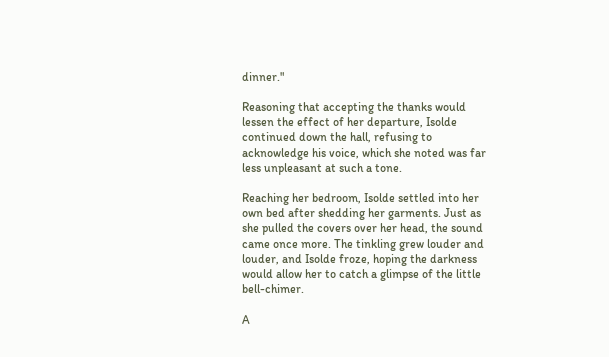dinner."

Reasoning that accepting the thanks would lessen the effect of her departure, Isolde continued down the hall, refusing to acknowledge his voice, which she noted was far less unpleasant at such a tone.

Reaching her bedroom, Isolde settled into her own bed after shedding her garments. Just as she pulled the covers over her head, the sound came once more. The tinkling grew louder and louder, and Isolde froze, hoping the darkness would allow her to catch a glimpse of the little bell-chimer.

A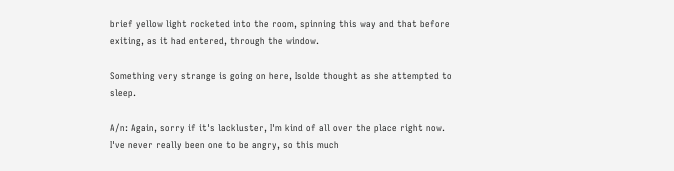brief yellow light rocketed into the room, spinning this way and that before exiting, as it had entered, through the window.

Something very strange is going on here, Isolde thought as she attempted to sleep.

A/n: Again, sorry if it's lackluster, I'm kind of all over the place right now. I've never really been one to be angry, so this much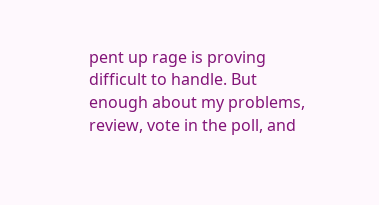pent up rage is proving difficult to handle. But enough about my problems, review, vote in the poll, and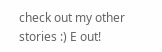check out my other stories :) E out!